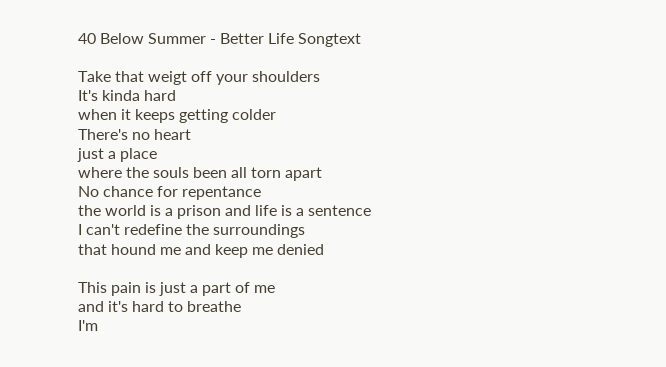40 Below Summer - Better Life Songtext

Take that weigt off your shoulders
It's kinda hard
when it keeps getting colder
There's no heart
just a place
where the souls been all torn apart
No chance for repentance
the world is a prison and life is a sentence
I can't redefine the surroundings
that hound me and keep me denied

This pain is just a part of me
and it's hard to breathe
I'm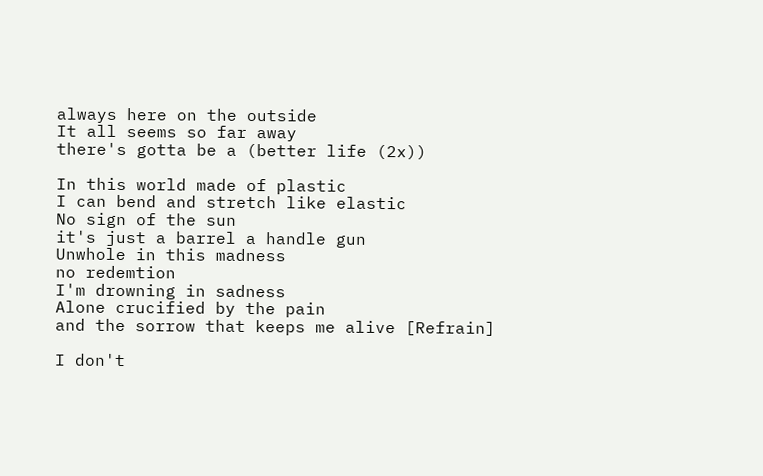always here on the outside
It all seems so far away
there's gotta be a (better life (2x))

In this world made of plastic
I can bend and stretch like elastic
No sign of the sun
it's just a barrel a handle gun
Unwhole in this madness
no redemtion
I'm drowning in sadness
Alone crucified by the pain
and the sorrow that keeps me alive [Refrain]

I don't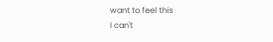want to feel this
I can't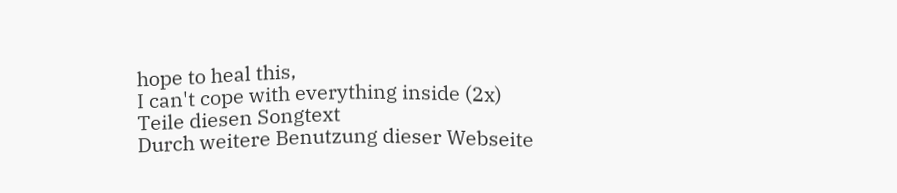hope to heal this,
I can't cope with everything inside (2x)
Teile diesen Songtext
Durch weitere Benutzung dieser Webseite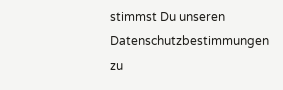stimmst Du unseren Datenschutzbestimmungen zu